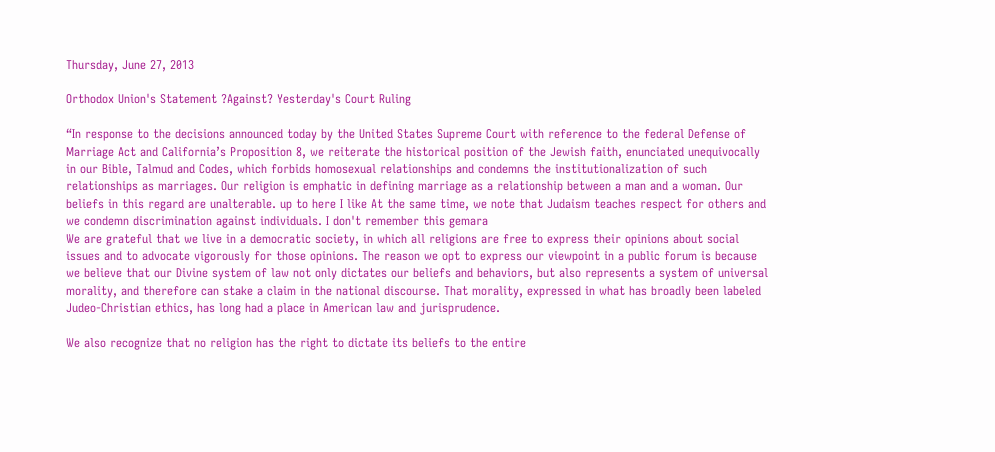Thursday, June 27, 2013

Orthodox Union's Statement ?Against? Yesterday's Court Ruling

“In response to the decisions announced today by the United States Supreme Court with reference to the federal Defense of Marriage Act and California’s Proposition 8, we reiterate the historical position of the Jewish faith, enunciated unequivocally in our Bible, Talmud and Codes, which forbids homosexual relationships and condemns the institutionalization of such relationships as marriages. Our religion is emphatic in defining marriage as a relationship between a man and a woman. Our beliefs in this regard are unalterable. up to here I like At the same time, we note that Judaism teaches respect for others and we condemn discrimination against individuals. I don't remember this gemara
We are grateful that we live in a democratic society, in which all religions are free to express their opinions about social issues and to advocate vigorously for those opinions. The reason we opt to express our viewpoint in a public forum is because we believe that our Divine system of law not only dictates our beliefs and behaviors, but also represents a system of universal morality, and therefore can stake a claim in the national discourse. That morality, expressed in what has broadly been labeled Judeo-Christian ethics, has long had a place in American law and jurisprudence.

We also recognize that no religion has the right to dictate its beliefs to the entire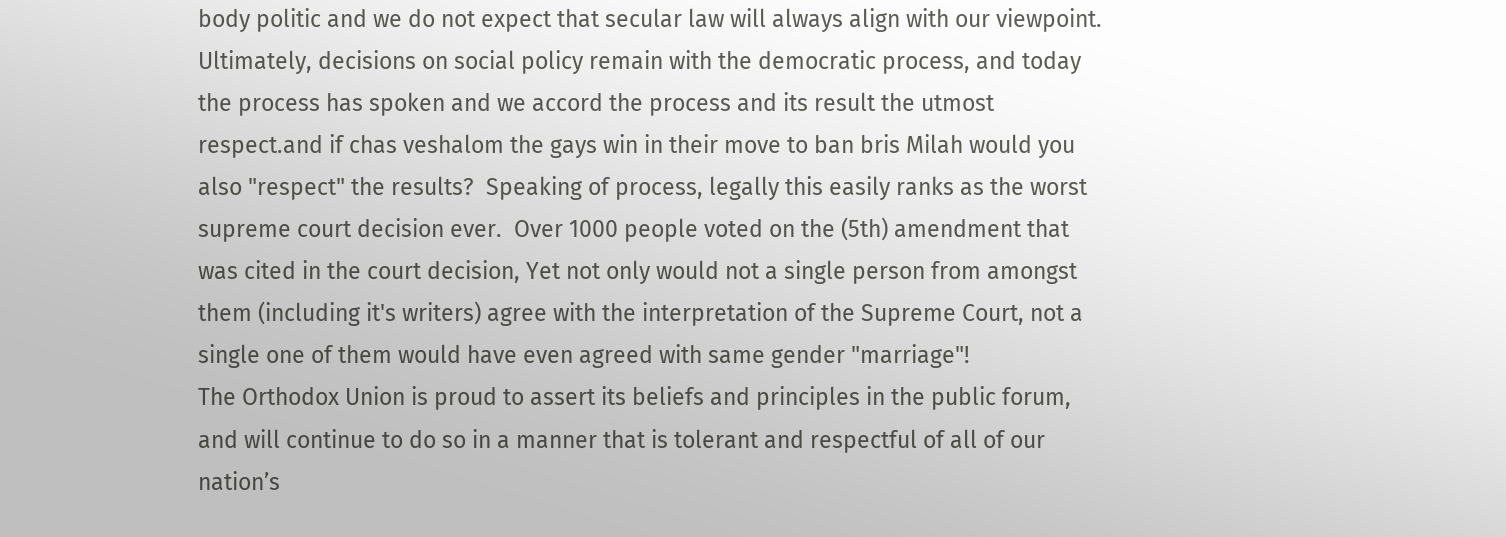body politic and we do not expect that secular law will always align with our viewpoint. Ultimately, decisions on social policy remain with the democratic process, and today the process has spoken and we accord the process and its result the utmost respect.and if chas veshalom the gays win in their move to ban bris Milah would you also "respect" the results?  Speaking of process, legally this easily ranks as the worst supreme court decision ever.  Over 1000 people voted on the (5th) amendment that was cited in the court decision, Yet not only would not a single person from amongst them (including it's writers) agree with the interpretation of the Supreme Court, not a single one of them would have even agreed with same gender "marriage"!
The Orthodox Union is proud to assert its beliefs and principles in the public forum, and will continue to do so in a manner that is tolerant and respectful of all of our nation’s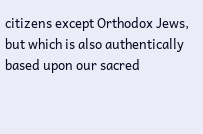citizens except Orthodox Jews, but which is also authentically based upon our sacred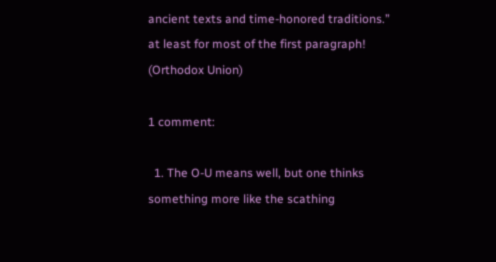ancient texts and time-honored traditions.” at least for most of the first paragraph!
(Orthodox Union)

1 comment:

  1. The O-U means well, but one thinks something more like the scathing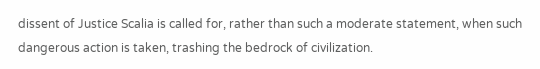dissent of Justice Scalia is called for, rather than such a moderate statement, when such dangerous action is taken, trashing the bedrock of civilization.